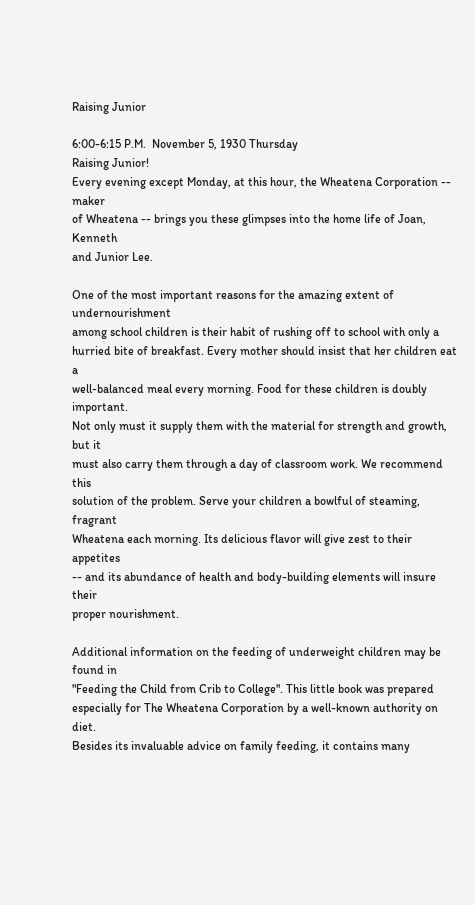Raising Junior

6:00-6:15 P.M.  November 5, 1930 Thursday
Raising Junior!
Every evening except Monday, at this hour, the Wheatena Corporation -- maker
of Wheatena -- brings you these glimpses into the home life of Joan, Kenneth
and Junior Lee.

One of the most important reasons for the amazing extent of undernourishment
among school children is their habit of rushing off to school with only a
hurried bite of breakfast. Every mother should insist that her children eat a
well-balanced meal every morning. Food for these children is doubly important.
Not only must it supply them with the material for strength and growth, but it
must also carry them through a day of classroom work. We recommend this
solution of the problem. Serve your children a bowlful of steaming, fragrant
Wheatena each morning. Its delicious flavor will give zest to their appetites
-- and its abundance of health and body-building elements will insure their
proper nourishment.

Additional information on the feeding of underweight children may be found in
"Feeding the Child from Crib to College". This little book was prepared
especially for The Wheatena Corporation by a well-known authority on diet.
Besides its invaluable advice on family feeding, it contains many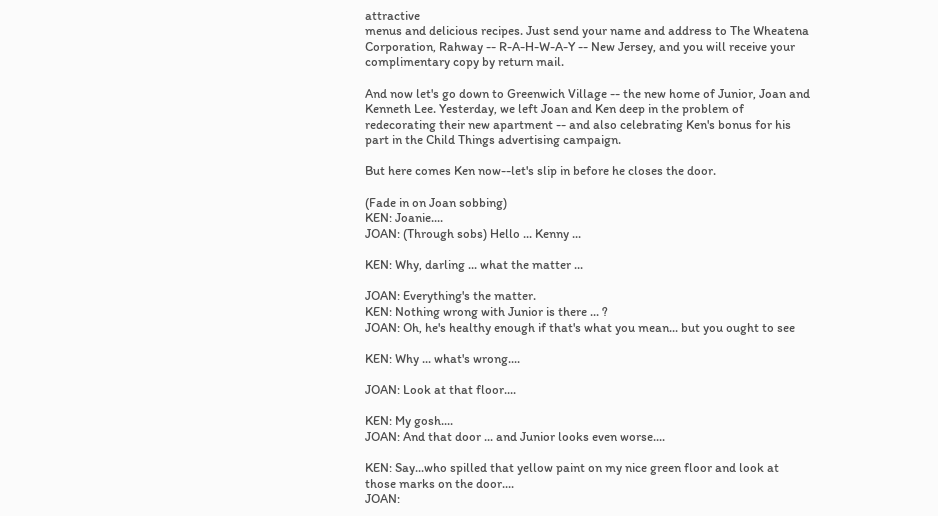attractive
menus and delicious recipes. Just send your name and address to The Wheatena
Corporation, Rahway -- R-A-H-W-A-Y -- New Jersey, and you will receive your
complimentary copy by return mail.

And now let's go down to Greenwich Village -- the new home of Junior, Joan and
Kenneth Lee. Yesterday, we left Joan and Ken deep in the problem of
redecorating their new apartment -- and also celebrating Ken's bonus for his
part in the Child Things advertising campaign.

But here comes Ken now--let's slip in before he closes the door.

(Fade in on Joan sobbing)
KEN: Joanie....
JOAN: (Through sobs) Hello ... Kenny ...

KEN: Why, darling ... what the matter ...

JOAN: Everything's the matter.
KEN: Nothing wrong with Junior is there ... ?
JOAN: Oh, he's healthy enough if that's what you mean... but you ought to see

KEN: Why ... what's wrong....

JOAN: Look at that floor....

KEN: My gosh....
JOAN: And that door ... and Junior looks even worse....

KEN: Say...who spilled that yellow paint on my nice green floor and look at
those marks on the door....
JOAN: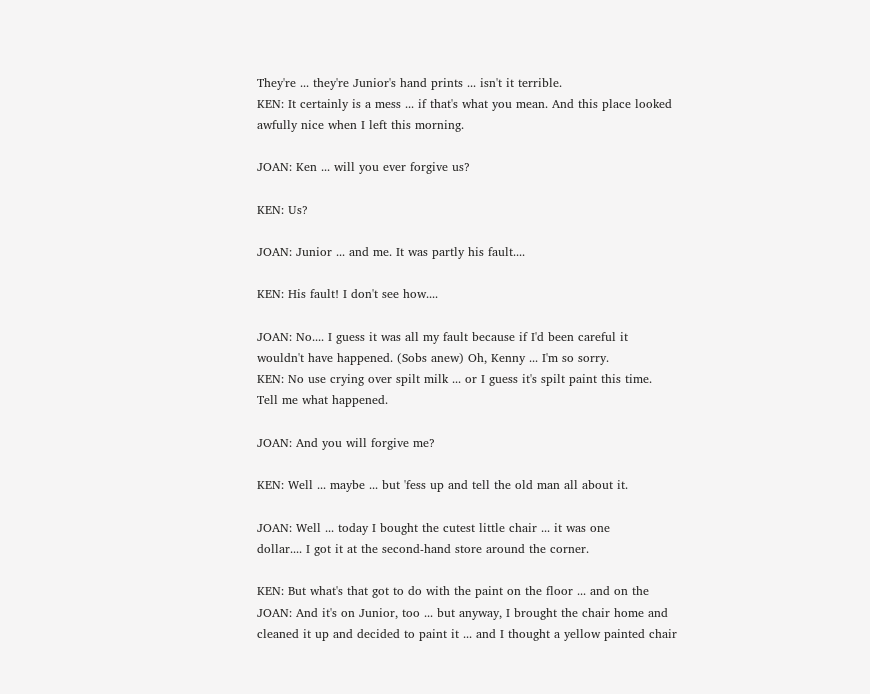They're ... they're Junior's hand prints ... isn't it terrible.
KEN: It certainly is a mess ... if that's what you mean. And this place looked
awfully nice when I left this morning.

JOAN: Ken ... will you ever forgive us?

KEN: Us?

JOAN: Junior ... and me. It was partly his fault....

KEN: His fault! I don't see how....

JOAN: No.... I guess it was all my fault because if I'd been careful it
wouldn't have happened. (Sobs anew) Oh, Kenny ... I'm so sorry.
KEN: No use crying over spilt milk ... or I guess it's spilt paint this time.
Tell me what happened.

JOAN: And you will forgive me?

KEN: Well ... maybe ... but 'fess up and tell the old man all about it.

JOAN: Well ... today I bought the cutest little chair ... it was one
dollar.... I got it at the second-hand store around the corner.

KEN: But what's that got to do with the paint on the floor ... and on the
JOAN: And it's on Junior, too ... but anyway, I brought the chair home and
cleaned it up and decided to paint it ... and I thought a yellow painted chair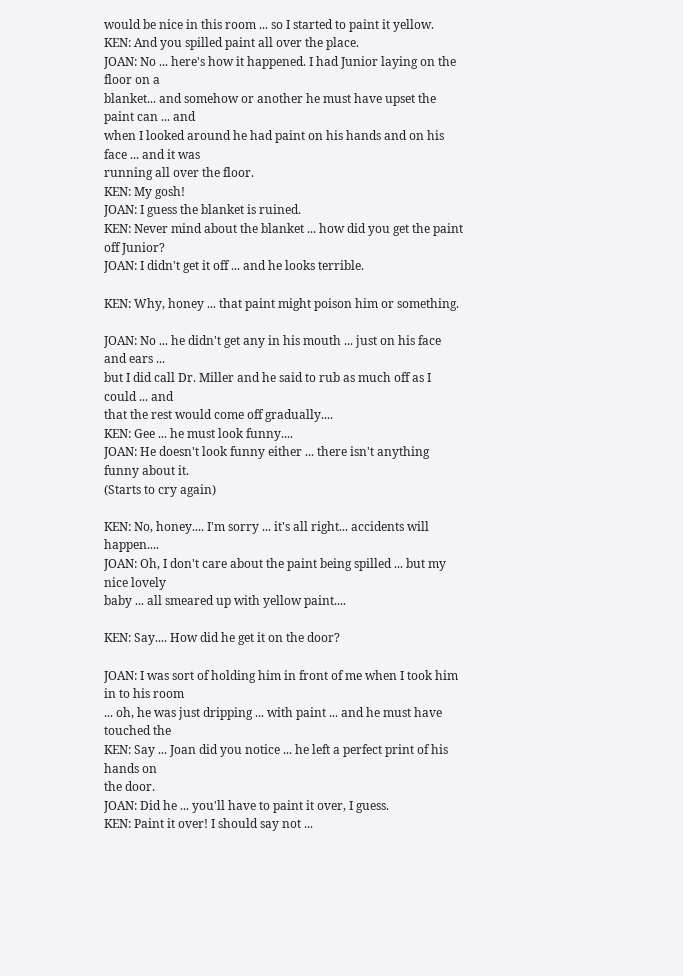would be nice in this room ... so I started to paint it yellow.
KEN: And you spilled paint all over the place.
JOAN: No ... here's how it happened. I had Junior laying on the floor on a
blanket... and somehow or another he must have upset the paint can ... and
when I looked around he had paint on his hands and on his face ... and it was
running all over the floor.
KEN: My gosh!
JOAN: I guess the blanket is ruined.
KEN: Never mind about the blanket ... how did you get the paint off Junior?
JOAN: I didn't get it off ... and he looks terrible.

KEN: Why, honey ... that paint might poison him or something.

JOAN: No ... he didn't get any in his mouth ... just on his face and ears ...
but I did call Dr. Miller and he said to rub as much off as I could ... and
that the rest would come off gradually....
KEN: Gee ... he must look funny....
JOAN: He doesn't look funny either ... there isn't anything funny about it.
(Starts to cry again)

KEN: No, honey.... I'm sorry ... it's all right... accidents will happen....
JOAN: Oh, I don't care about the paint being spilled ... but my nice lovely
baby ... all smeared up with yellow paint....

KEN: Say.... How did he get it on the door?

JOAN: I was sort of holding him in front of me when I took him in to his room
... oh, he was just dripping ... with paint ... and he must have touched the
KEN: Say ... Joan did you notice ... he left a perfect print of his hands on
the door.
JOAN: Did he ... you'll have to paint it over, I guess.
KEN: Paint it over! I should say not ...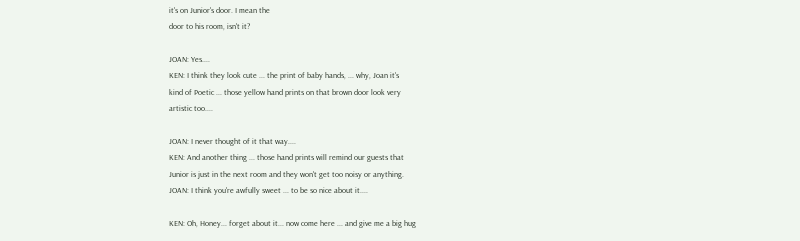it's on Junior's door. I mean the
door to his room, isn't it?

JOAN: Yes....
KEN: I think they look cute ... the print of baby hands, ... why, Joan it's
kind of Poetic ... those yellow hand prints on that brown door look very
artistic too....

JOAN: I never thought of it that way....
KEN: And another thing ... those hand prints will remind our guests that
Junior is just in the next room and they won't get too noisy or anything.
JOAN: I think you're awfully sweet ... to be so nice about it....

KEN: Oh, Honey... forget about it... now come here ... and give me a big hug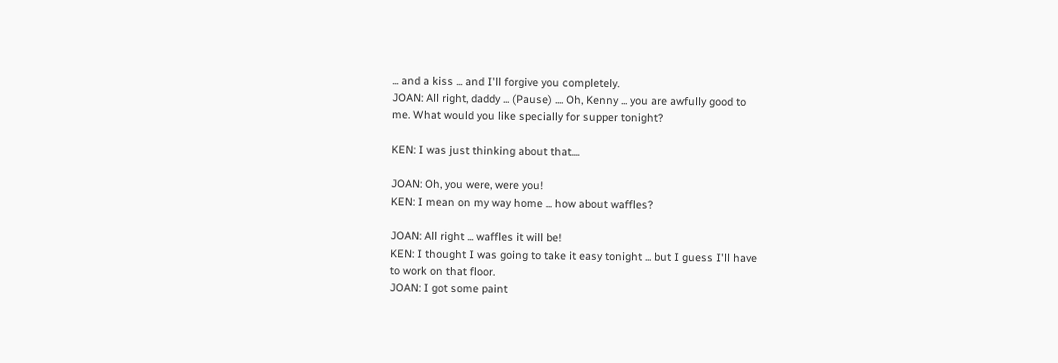... and a kiss ... and I'll forgive you completely.
JOAN: All right, daddy ... (Pause) .... Oh, Kenny ... you are awfully good to
me. What would you like specially for supper tonight?

KEN: I was just thinking about that....

JOAN: Oh, you were, were you!
KEN: I mean on my way home ... how about waffles?

JOAN: All right ... waffles it will be!
KEN: I thought I was going to take it easy tonight ... but I guess I'll have
to work on that floor.
JOAN: I got some paint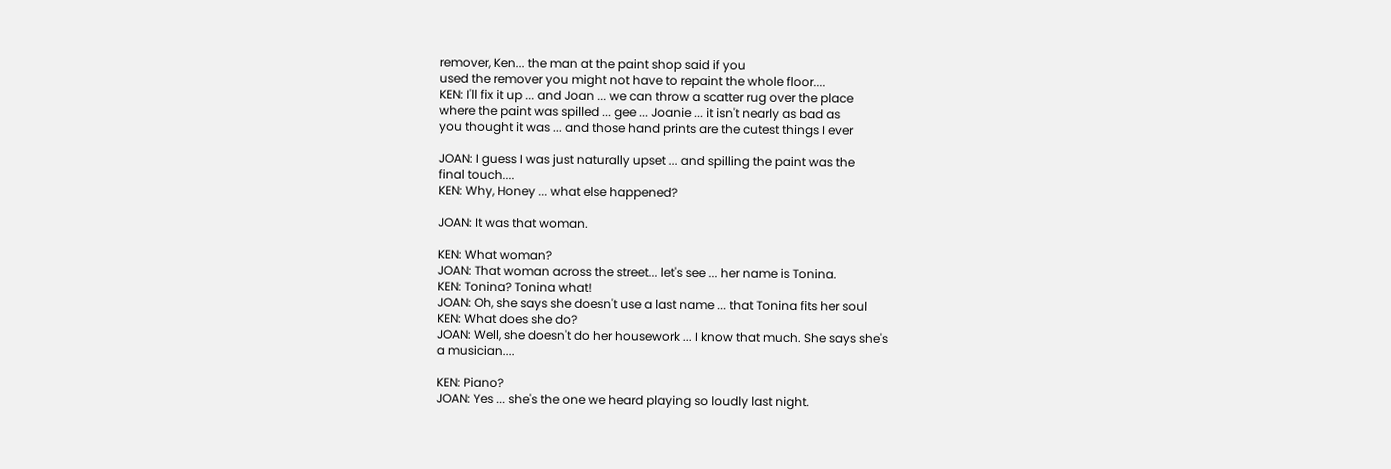remover, Ken... the man at the paint shop said if you
used the remover you might not have to repaint the whole floor....
KEN: I'll fix it up ... and Joan ... we can throw a scatter rug over the place
where the paint was spilled ... gee ... Joanie ... it isn't nearly as bad as
you thought it was ... and those hand prints are the cutest things I ever

JOAN: I guess I was just naturally upset ... and spilling the paint was the
final touch....
KEN: Why, Honey ... what else happened?

JOAN: It was that woman.

KEN: What woman?
JOAN: That woman across the street... let's see ... her name is Tonina.
KEN: Tonina? Tonina what!
JOAN: Oh, she says she doesn't use a last name ... that Tonina fits her soul
KEN: What does she do?
JOAN: Well, she doesn't do her housework ... I know that much. She says she's
a musician....

KEN: Piano?
JOAN: Yes ... she's the one we heard playing so loudly last night.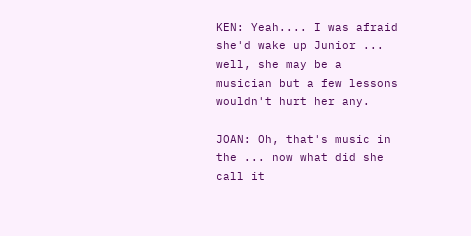KEN: Yeah.... I was afraid she'd wake up Junior ... well, she may be a
musician but a few lessons wouldn't hurt her any.

JOAN: Oh, that's music in the ... now what did she call it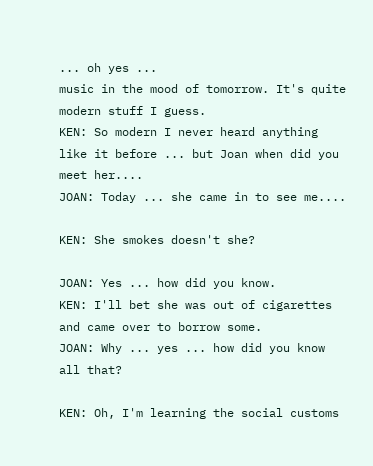... oh yes ...
music in the mood of tomorrow. It's quite modern stuff I guess.
KEN: So modern I never heard anything like it before ... but Joan when did you
meet her....
JOAN: Today ... she came in to see me....

KEN: She smokes doesn't she?

JOAN: Yes ... how did you know.
KEN: I'll bet she was out of cigarettes and came over to borrow some.
JOAN: Why ... yes ... how did you know all that?

KEN: Oh, I'm learning the social customs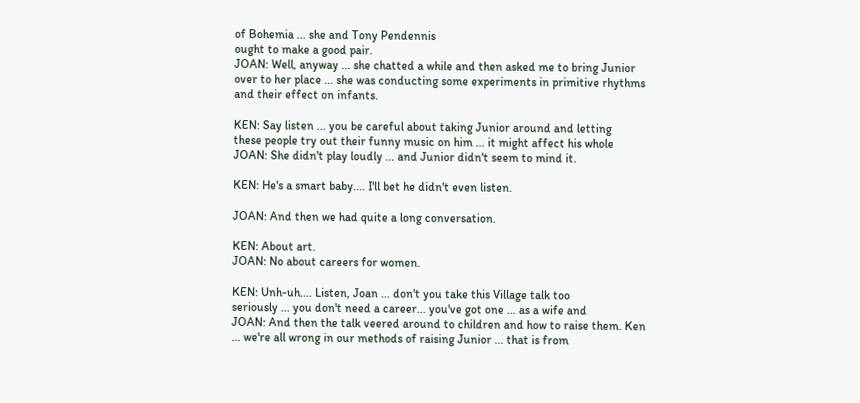of Bohemia ... she and Tony Pendennis
ought to make a good pair.
JOAN: Well, anyway ... she chatted a while and then asked me to bring Junior
over to her place ... she was conducting some experiments in primitive rhythms
and their effect on infants.

KEN: Say listen ... you be careful about taking Junior around and letting
these people try out their funny music on him ... it might affect his whole
JOAN: She didn't play loudly ... and Junior didn't seem to mind it.

KEN: He's a smart baby.... I'll bet he didn't even listen.

JOAN: And then we had quite a long conversation.

KEN: About art.
JOAN: No about careers for women.

KEN: Unh-uh.... Listen, Joan ... don't you take this Village talk too
seriously ... you don't need a career... you've got one ... as a wife and
JOAN: And then the talk veered around to children and how to raise them. Ken
... we're all wrong in our methods of raising Junior ... that is from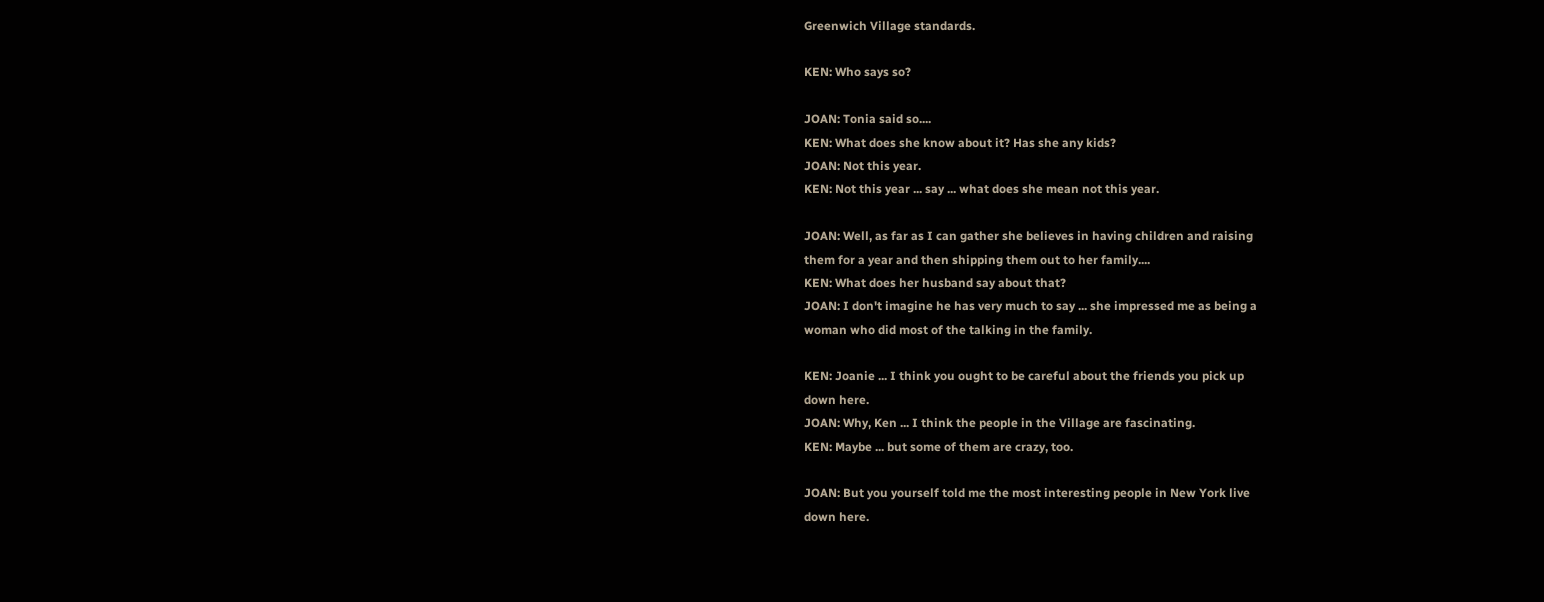Greenwich Village standards.

KEN: Who says so?

JOAN: Tonia said so....
KEN: What does she know about it? Has she any kids?
JOAN: Not this year.
KEN: Not this year ... say ... what does she mean not this year.

JOAN: Well, as far as I can gather she believes in having children and raising
them for a year and then shipping them out to her family....
KEN: What does her husband say about that?
JOAN: I don't imagine he has very much to say ... she impressed me as being a
woman who did most of the talking in the family.

KEN: Joanie ... I think you ought to be careful about the friends you pick up
down here.
JOAN: Why, Ken ... I think the people in the Village are fascinating.
KEN: Maybe ... but some of them are crazy, too.

JOAN: But you yourself told me the most interesting people in New York live
down here.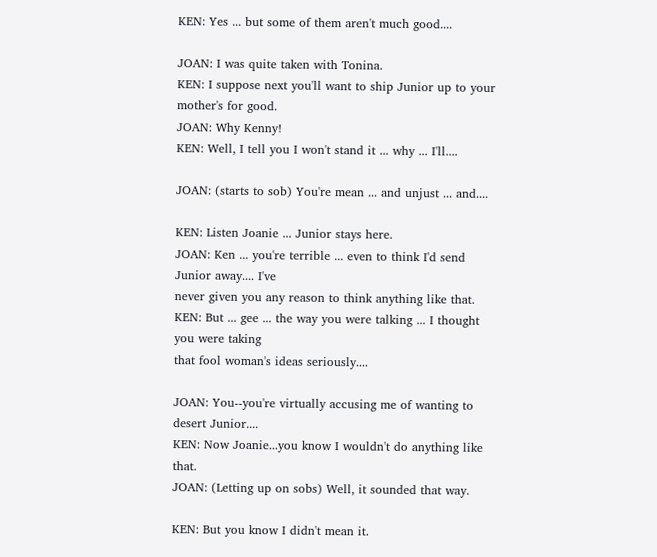KEN: Yes ... but some of them aren't much good....

JOAN: I was quite taken with Tonina.
KEN: I suppose next you'll want to ship Junior up to your mother's for good.
JOAN: Why Kenny!
KEN: Well, I tell you I won't stand it ... why ... I'll....

JOAN: (starts to sob) You're mean ... and unjust ... and....

KEN: Listen Joanie ... Junior stays here.
JOAN: Ken ... you're terrible ... even to think I'd send Junior away.... I've
never given you any reason to think anything like that.
KEN: But ... gee ... the way you were talking ... I thought you were taking
that fool woman's ideas seriously....

JOAN: You--you're virtually accusing me of wanting to desert Junior....
KEN: Now Joanie...you know I wouldn't do anything like that.
JOAN: (Letting up on sobs) Well, it sounded that way.

KEN: But you know I didn't mean it.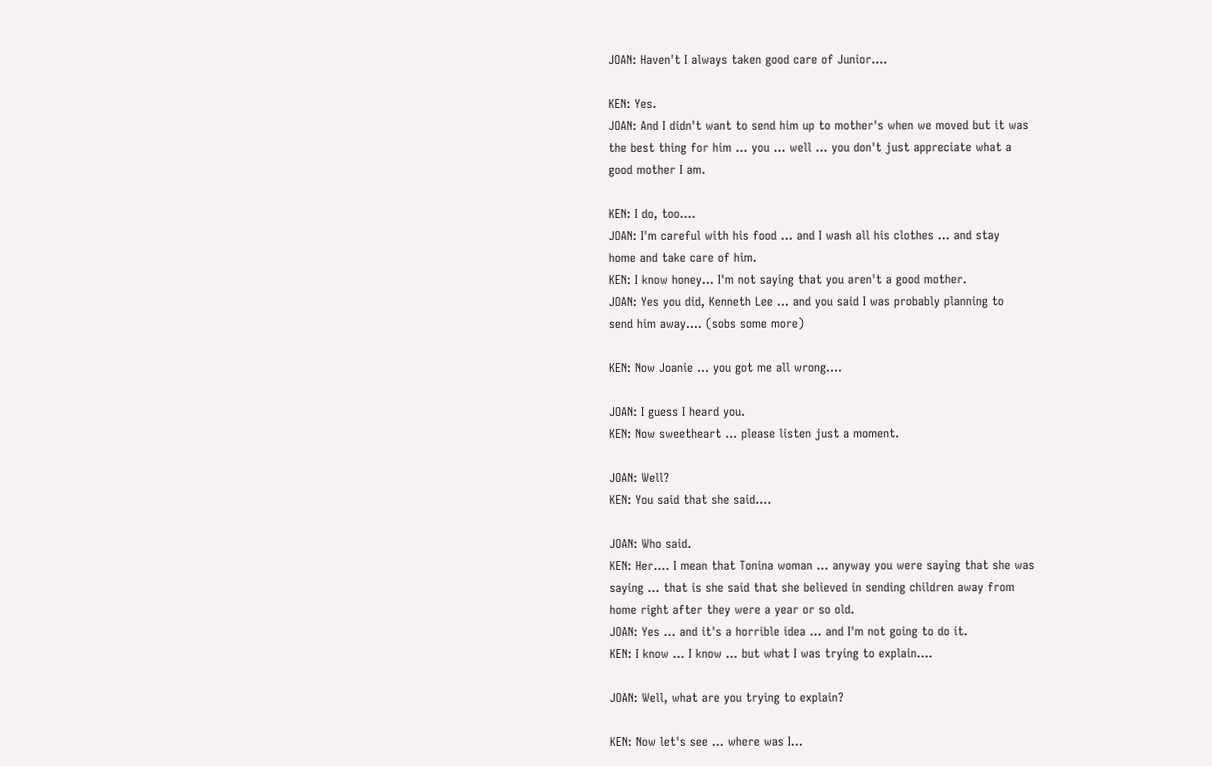JOAN: Haven't I always taken good care of Junior....

KEN: Yes.
JOAN: And I didn't want to send him up to mother's when we moved but it was
the best thing for him ... you ... well ... you don't just appreciate what a
good mother I am.

KEN: I do, too....
JOAN: I'm careful with his food ... and I wash all his clothes ... and stay
home and take care of him.
KEN: I know honey... I'm not saying that you aren't a good mother.
JOAN: Yes you did, Kenneth Lee ... and you said I was probably planning to
send him away.... (sobs some more)

KEN: Now Joanie ... you got me all wrong....

JOAN: I guess I heard you.
KEN: Now sweetheart ... please listen just a moment.

JOAN: Well?
KEN: You said that she said....

JOAN: Who said.
KEN: Her.... I mean that Tonina woman ... anyway you were saying that she was
saying ... that is she said that she believed in sending children away from
home right after they were a year or so old.
JOAN: Yes ... and it's a horrible idea ... and I'm not going to do it.
KEN: I know ... I know ... but what I was trying to explain....

JOAN: Well, what are you trying to explain?

KEN: Now let's see ... where was I...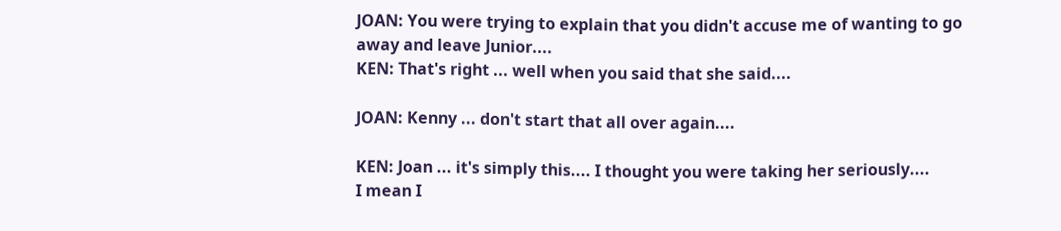JOAN: You were trying to explain that you didn't accuse me of wanting to go
away and leave Junior....
KEN: That's right ... well when you said that she said....

JOAN: Kenny ... don't start that all over again....

KEN: Joan ... it's simply this.... I thought you were taking her seriously....
I mean I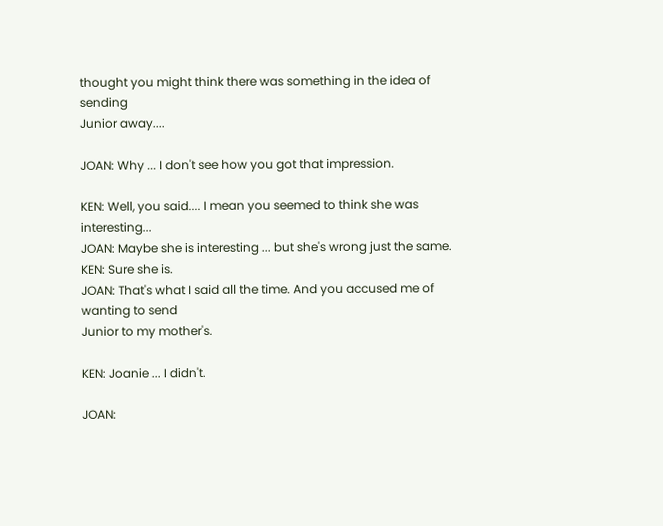thought you might think there was something in the idea of sending
Junior away....

JOAN: Why ... I don't see how you got that impression.

KEN: Well, you said.... I mean you seemed to think she was interesting...
JOAN: Maybe she is interesting ... but she's wrong just the same.
KEN: Sure she is.
JOAN: That's what I said all the time. And you accused me of wanting to send
Junior to my mother's.

KEN: Joanie ... I didn't.

JOAN: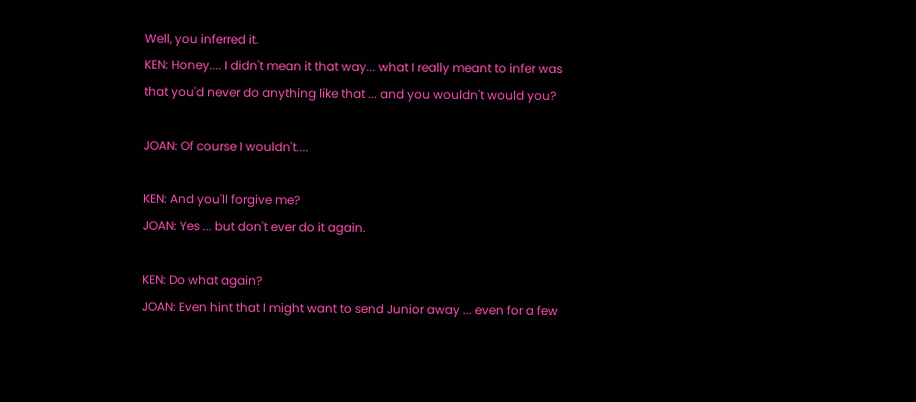Well, you inferred it.
KEN: Honey.... I didn't mean it that way... what I really meant to infer was
that you'd never do anything like that ... and you wouldn't would you?

JOAN: Of course I wouldn't....

KEN: And you'll forgive me?
JOAN: Yes ... but don't ever do it again.

KEN: Do what again?
JOAN: Even hint that I might want to send Junior away ... even for a few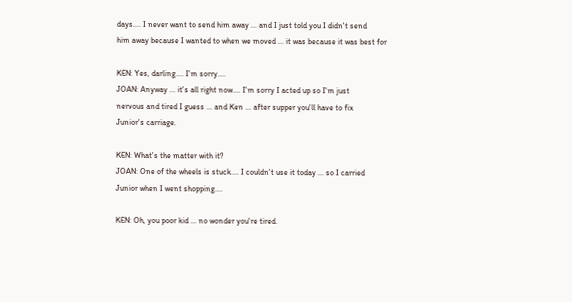days.... I never want to send him away ... and I just told you I didn't send
him away because I wanted to when we moved ... it was because it was best for

KEN: Yes, darling.... I'm sorry....
JOAN: Anyway ... it's all right now.... I'm sorry I acted up so I'm just
nervous and tired I guess ... and Ken ... after supper you'll have to fix
Junior's carriage.

KEN: What's the matter with it?
JOAN: One of the wheels is stuck.... I couldn't use it today ... so I carried
Junior when I went shopping....

KEN: Oh, you poor kid ... no wonder you're tired.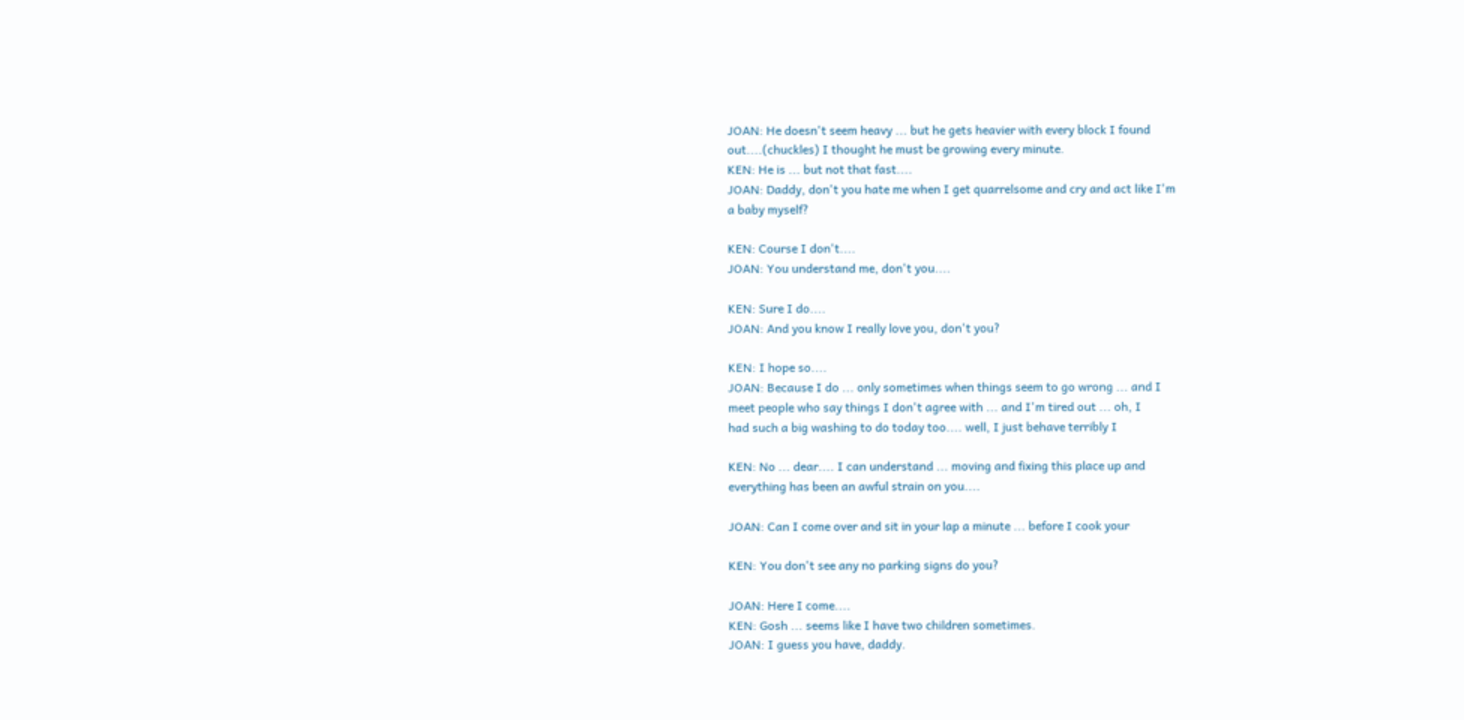JOAN: He doesn't seem heavy ... but he gets heavier with every block I found
out....(chuckles) I thought he must be growing every minute.
KEN: He is ... but not that fast....
JOAN: Daddy, don't you hate me when I get quarrelsome and cry and act like I'm
a baby myself?

KEN: Course I don't....
JOAN: You understand me, don't you....

KEN: Sure I do....
JOAN: And you know I really love you, don't you?

KEN: I hope so....
JOAN: Because I do ... only sometimes when things seem to go wrong ... and I
meet people who say things I don't agree with ... and I'm tired out ... oh, I
had such a big washing to do today too.... well, I just behave terribly I

KEN: No ... dear.... I can understand ... moving and fixing this place up and
everything has been an awful strain on you....

JOAN: Can I come over and sit in your lap a minute ... before I cook your

KEN: You don't see any no parking signs do you?

JOAN: Here I come....
KEN: Gosh ... seems like I have two children sometimes.
JOAN: I guess you have, daddy.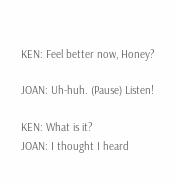KEN: Feel better now, Honey?

JOAN: Uh-huh. (Pause) Listen!

KEN: What is it?
JOAN: I thought I heard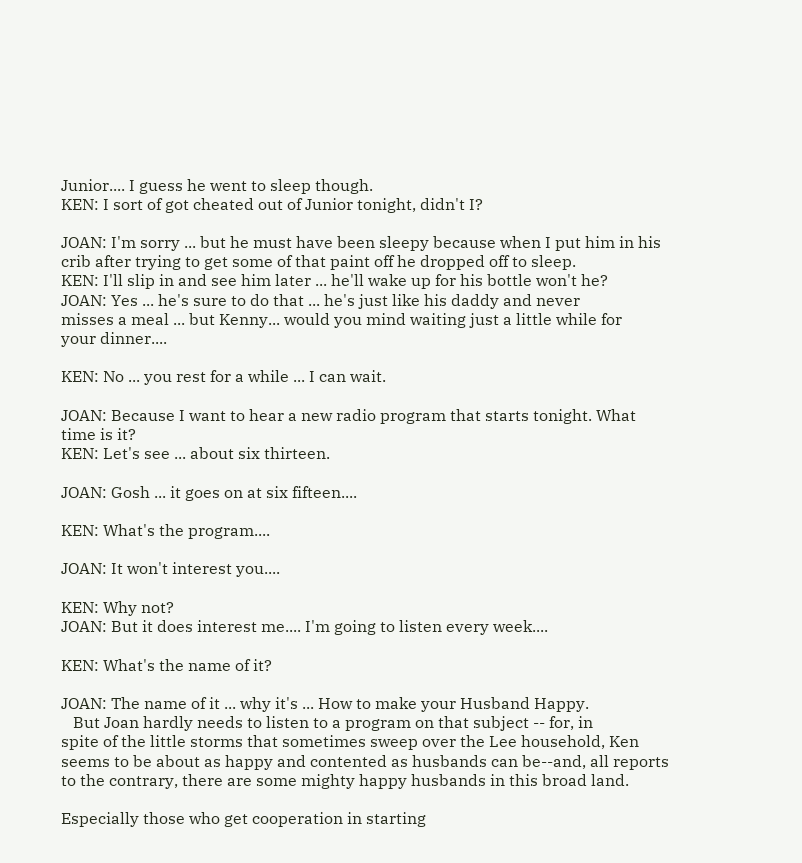Junior.... I guess he went to sleep though.
KEN: I sort of got cheated out of Junior tonight, didn't I?

JOAN: I'm sorry ... but he must have been sleepy because when I put him in his
crib after trying to get some of that paint off he dropped off to sleep.
KEN: I'll slip in and see him later ... he'll wake up for his bottle won't he?
JOAN: Yes ... he's sure to do that ... he's just like his daddy and never
misses a meal ... but Kenny... would you mind waiting just a little while for
your dinner....

KEN: No ... you rest for a while ... I can wait.

JOAN: Because I want to hear a new radio program that starts tonight. What
time is it?
KEN: Let's see ... about six thirteen.

JOAN: Gosh ... it goes on at six fifteen....

KEN: What's the program....

JOAN: It won't interest you....

KEN: Why not?
JOAN: But it does interest me.... I'm going to listen every week....

KEN: What's the name of it?

JOAN: The name of it ... why it's ... How to make your Husband Happy.
   But Joan hardly needs to listen to a program on that subject -- for, in
spite of the little storms that sometimes sweep over the Lee household, Ken
seems to be about as happy and contented as husbands can be--and, all reports
to the contrary, there are some mighty happy husbands in this broad land.

Especially those who get cooperation in starting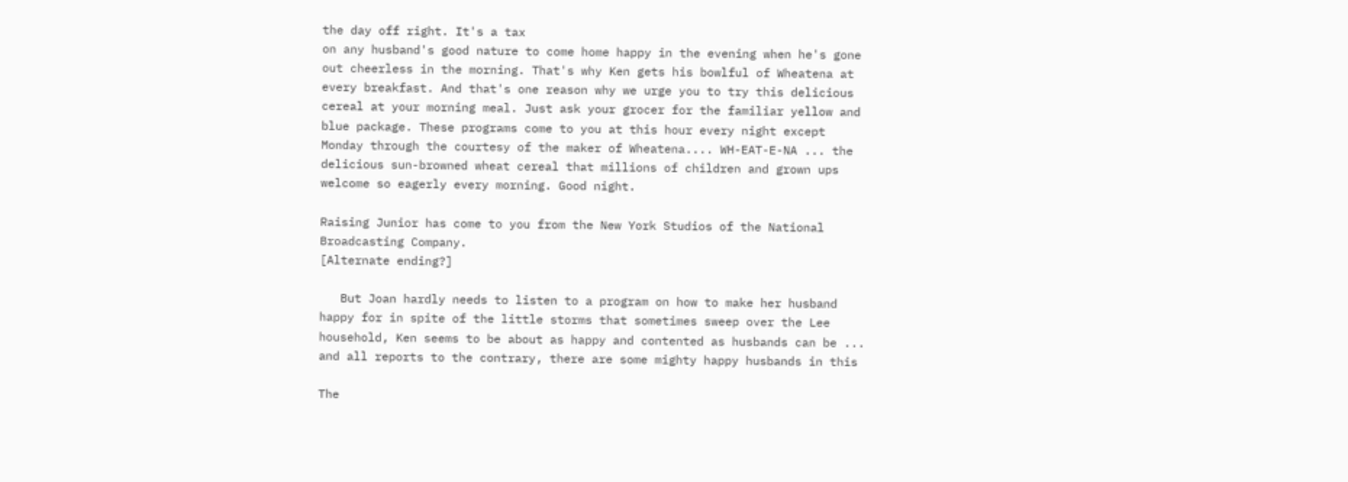the day off right. It's a tax
on any husband's good nature to come home happy in the evening when he's gone
out cheerless in the morning. That's why Ken gets his bowlful of Wheatena at
every breakfast. And that's one reason why we urge you to try this delicious
cereal at your morning meal. Just ask your grocer for the familiar yellow and
blue package. These programs come to you at this hour every night except
Monday through the courtesy of the maker of Wheatena.... WH-EAT-E-NA ... the
delicious sun-browned wheat cereal that millions of children and grown ups
welcome so eagerly every morning. Good night.

Raising Junior has come to you from the New York Studios of the National
Broadcasting Company.
[Alternate ending?]

   But Joan hardly needs to listen to a program on how to make her husband
happy for in spite of the little storms that sometimes sweep over the Lee
household, Ken seems to be about as happy and contented as husbands can be ...
and all reports to the contrary, there are some mighty happy husbands in this

The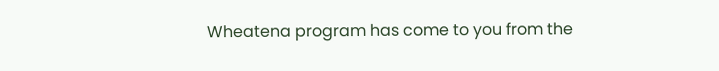Wheatena program has come to you from the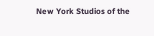New York Studios of the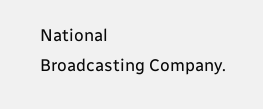National
Broadcasting Company.